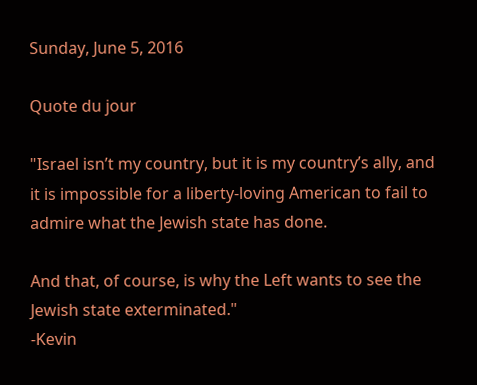Sunday, June 5, 2016

Quote du jour

"Israel isn’t my country, but it is my country’s ally, and it is impossible for a liberty-loving American to fail to admire what the Jewish state has done.

And that, of course, is why the Left wants to see the Jewish state exterminated."
-Kevin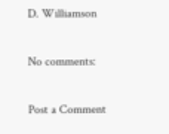D. Williamson

No comments:

Post a Comment